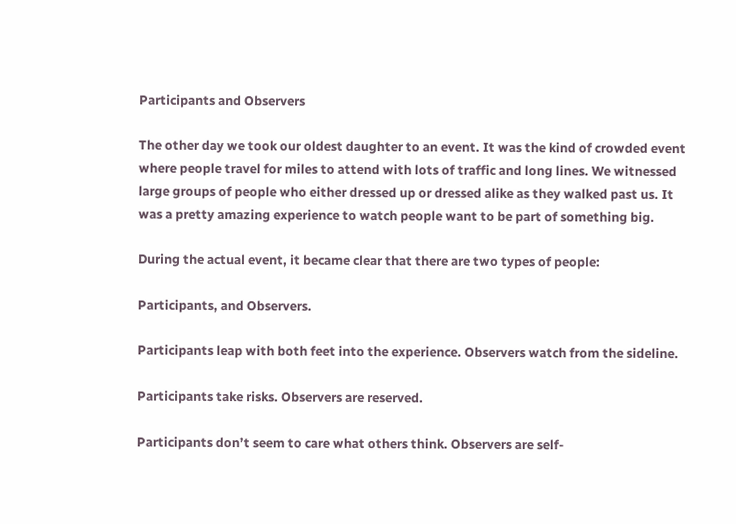Participants and Observers

The other day we took our oldest daughter to an event. It was the kind of crowded event where people travel for miles to attend with lots of traffic and long lines. We witnessed large groups of people who either dressed up or dressed alike as they walked past us. It was a pretty amazing experience to watch people want to be part of something big.

During the actual event, it became clear that there are two types of people:

Participants, and Observers.

Participants leap with both feet into the experience. Observers watch from the sideline.

Participants take risks. Observers are reserved.

Participants don’t seem to care what others think. Observers are self-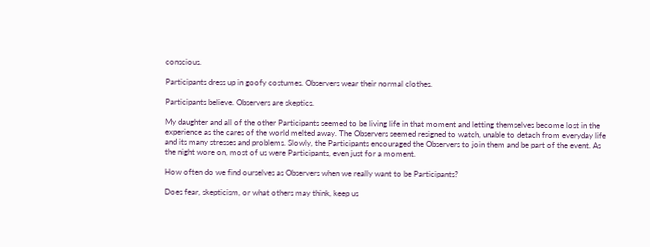conscious.

Participants dress up in goofy costumes. Observers wear their normal clothes.

Participants believe. Observers are skeptics.

My daughter and all of the other Participants seemed to be living life in that moment and letting themselves become lost in the experience as the cares of the world melted away. The Observers seemed resigned to watch, unable to detach from everyday life and its many stresses and problems. Slowly, the Participants encouraged the Observers to join them and be part of the event. As the night wore on, most of us were Participants, even just for a moment.

How often do we find ourselves as Observers when we really want to be Participants?

Does fear, skepticism, or what others may think, keep us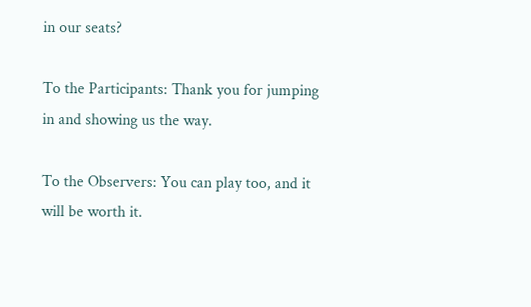in our seats?

To the Participants: Thank you for jumping in and showing us the way.

To the Observers: You can play too, and it will be worth it.